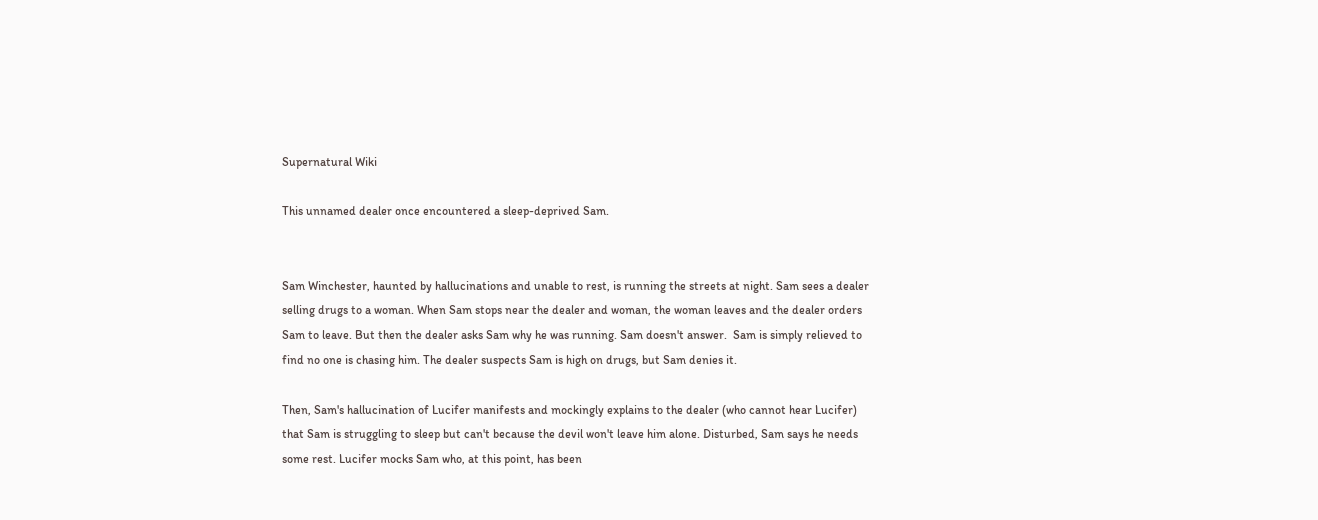Supernatural Wiki

This unnamed dealer once encountered a sleep-deprived Sam.


Sam Winchester, haunted by hallucinations and unable to rest, is running the streets at night. Sam sees a dealer selling drugs to a woman. When Sam stops near the dealer and woman, the woman leaves and the dealer orders Sam to leave. But then the dealer asks Sam why he was running. Sam doesn't answer.  Sam is simply relieved to find no one is chasing him. The dealer suspects Sam is high on drugs, but Sam denies it.

Then, Sam's hallucination of Lucifer manifests and mockingly explains to the dealer (who cannot hear Lucifer) that Sam is struggling to sleep but can't because the devil won't leave him alone. Disturbed, Sam says he needs some rest. Lucifer mocks Sam who, at this point, has been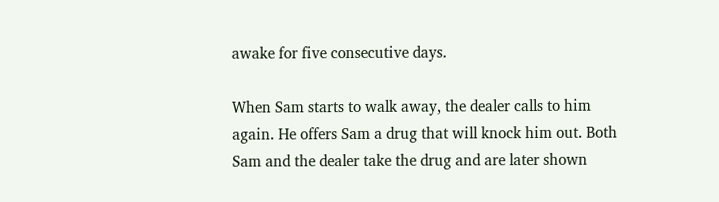awake for five consecutive days.

When Sam starts to walk away, the dealer calls to him again. He offers Sam a drug that will knock him out. Both Sam and the dealer take the drug and are later shown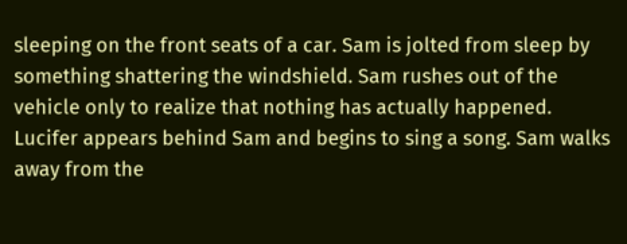sleeping on the front seats of a car. Sam is jolted from sleep by something shattering the windshield. Sam rushes out of the vehicle only to realize that nothing has actually happened. Lucifer appears behind Sam and begins to sing a song. Sam walks away from the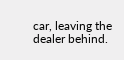car, leaving the dealer behind.